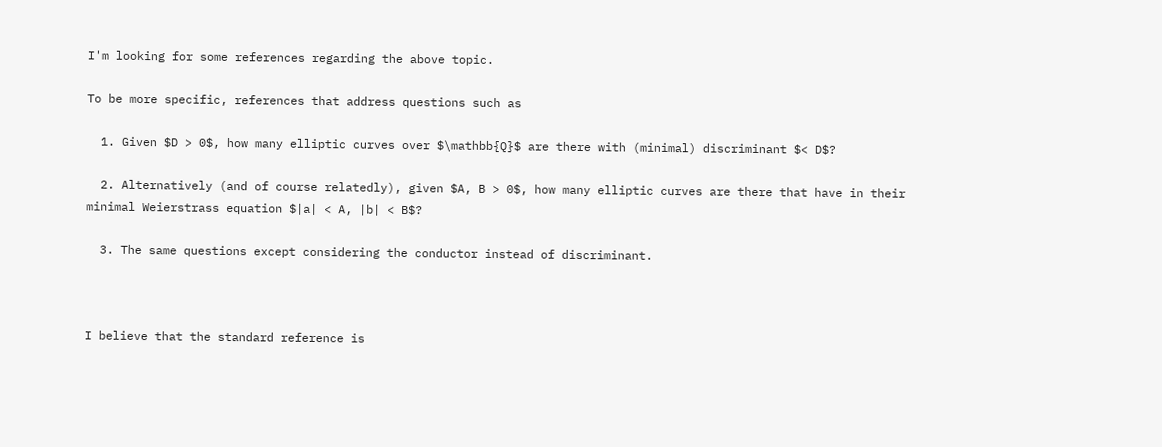I'm looking for some references regarding the above topic.

To be more specific, references that address questions such as

  1. Given $D > 0$, how many elliptic curves over $\mathbb{Q}$ are there with (minimal) discriminant $< D$?

  2. Alternatively (and of course relatedly), given $A, B > 0$, how many elliptic curves are there that have in their minimal Weierstrass equation $|a| < A, |b| < B$?

  3. The same questions except considering the conductor instead of discriminant.



I believe that the standard reference is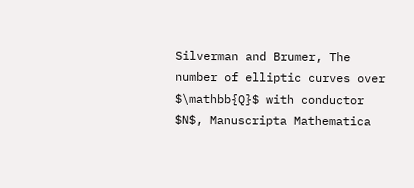Silverman and Brumer, The number of elliptic curves over $\mathbb{Q}$ with conductor $N$, Manuscripta Mathematica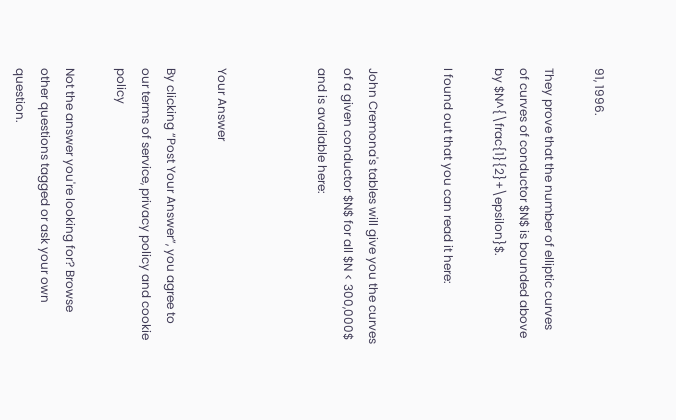91, 1996.

They prove that the number of elliptic curves of curves of conductor $N$ is bounded above by $N^{\frac{1}{2}+\epsilon}$.

I found out that you can read it here:


John Cremona's tables will give you the curves of a given conductor $N$ for all $N < 300,000$ and is available here:



Your Answer

By clicking “Post Your Answer”, you agree to our terms of service, privacy policy and cookie policy

Not the answer you're looking for? Browse other questions tagged or ask your own question.